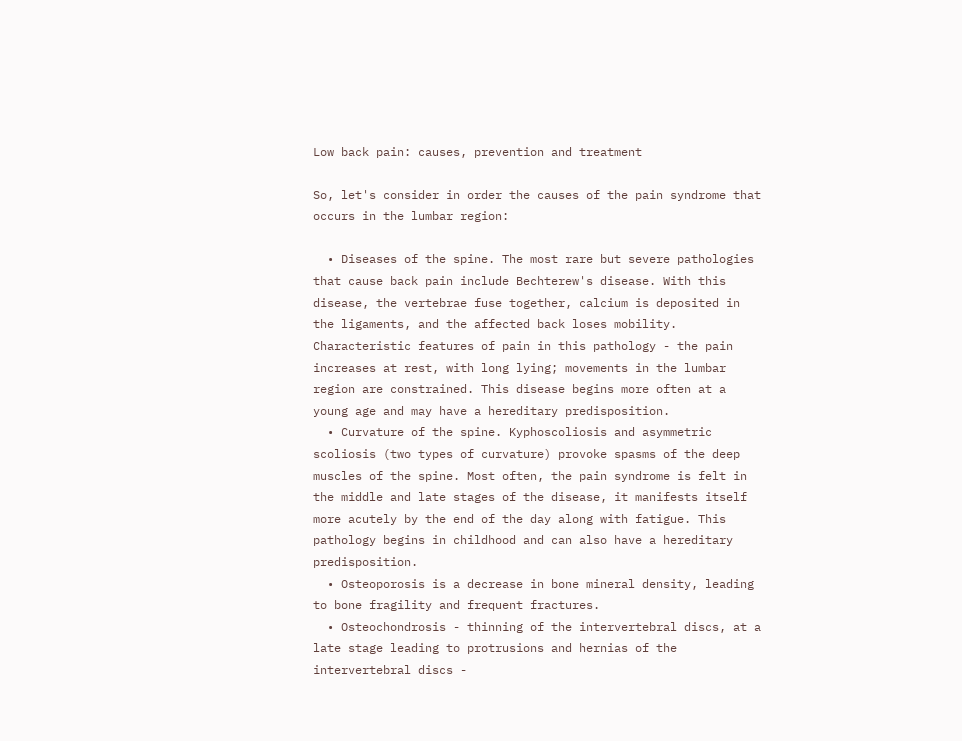Low back pain: causes, prevention and treatment

So, let's consider in order the causes of the pain syndrome that occurs in the lumbar region:

  • Diseases of the spine. The most rare but severe pathologies that cause back pain include Bechterew's disease. With this disease, the vertebrae fuse together, calcium is deposited in the ligaments, and the affected back loses mobility. Characteristic features of pain in this pathology - the pain increases at rest, with long lying; movements in the lumbar region are constrained. This disease begins more often at a young age and may have a hereditary predisposition.
  • Curvature of the spine. Kyphoscoliosis and asymmetric scoliosis (two types of curvature) provoke spasms of the deep muscles of the spine. Most often, the pain syndrome is felt in the middle and late stages of the disease, it manifests itself more acutely by the end of the day along with fatigue. This pathology begins in childhood and can also have a hereditary predisposition.
  • Osteoporosis is a decrease in bone mineral density, leading to bone fragility and frequent fractures.
  • Osteochondrosis - thinning of the intervertebral discs, at a late stage leading to protrusions and hernias of the intervertebral discs -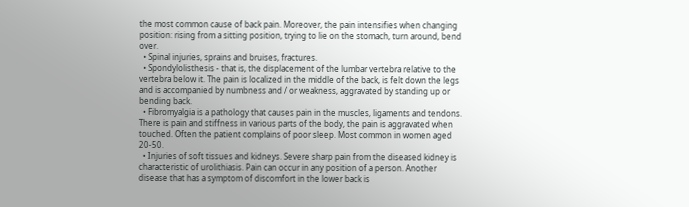the most common cause of back pain. Moreover, the pain intensifies when changing position: rising from a sitting position, trying to lie on the stomach, turn around, bend over.
  • Spinal injuries, sprains and bruises, fractures.
  • Spondylolisthesis - that is, the displacement of the lumbar vertebra relative to the vertebra below it. The pain is localized in the middle of the back, is felt down the legs and is accompanied by numbness and / or weakness, aggravated by standing up or bending back.
  • Fibromyalgia is a pathology that causes pain in the muscles, ligaments and tendons. There is pain and stiffness in various parts of the body, the pain is aggravated when touched. Often the patient complains of poor sleep. Most common in women aged 20-50.
  • Injuries of soft tissues and kidneys. Severe sharp pain from the diseased kidney is characteristic of urolithiasis. Pain can occur in any position of a person. Another disease that has a symptom of discomfort in the lower back is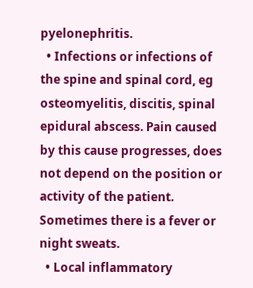pyelonephritis.
  • Infections or infections of the spine and spinal cord, eg osteomyelitis, discitis, spinal epidural abscess. Pain caused by this cause progresses, does not depend on the position or activity of the patient. Sometimes there is a fever or night sweats.
  • Local inflammatory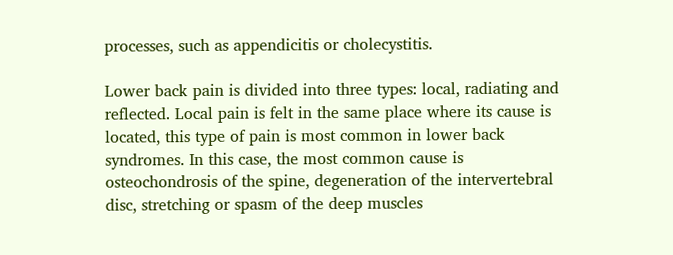processes, such as appendicitis or cholecystitis.

Lower back pain is divided into three types: local, radiating and reflected. Local pain is felt in the same place where its cause is located, this type of pain is most common in lower back syndromes. In this case, the most common cause is osteochondrosis of the spine, degeneration of the intervertebral disc, stretching or spasm of the deep muscles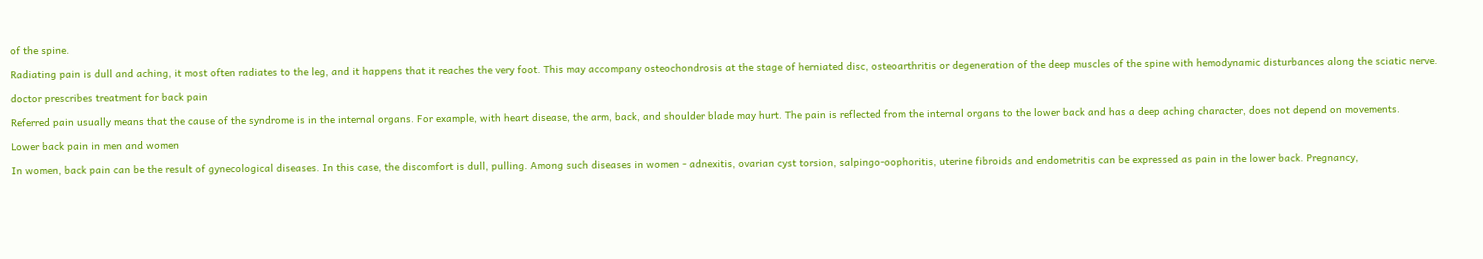of the spine.

Radiating pain is dull and aching, it most often radiates to the leg, and it happens that it reaches the very foot. This may accompany osteochondrosis at the stage of herniated disc, osteoarthritis or degeneration of the deep muscles of the spine with hemodynamic disturbances along the sciatic nerve.

doctor prescribes treatment for back pain

Referred pain usually means that the cause of the syndrome is in the internal organs. For example, with heart disease, the arm, back, and shoulder blade may hurt. The pain is reflected from the internal organs to the lower back and has a deep aching character, does not depend on movements.

Lower back pain in men and women

In women, back pain can be the result of gynecological diseases. In this case, the discomfort is dull, pulling. Among such diseases in women - adnexitis, ovarian cyst torsion, salpingo-oophoritis, uterine fibroids and endometritis can be expressed as pain in the lower back. Pregnancy,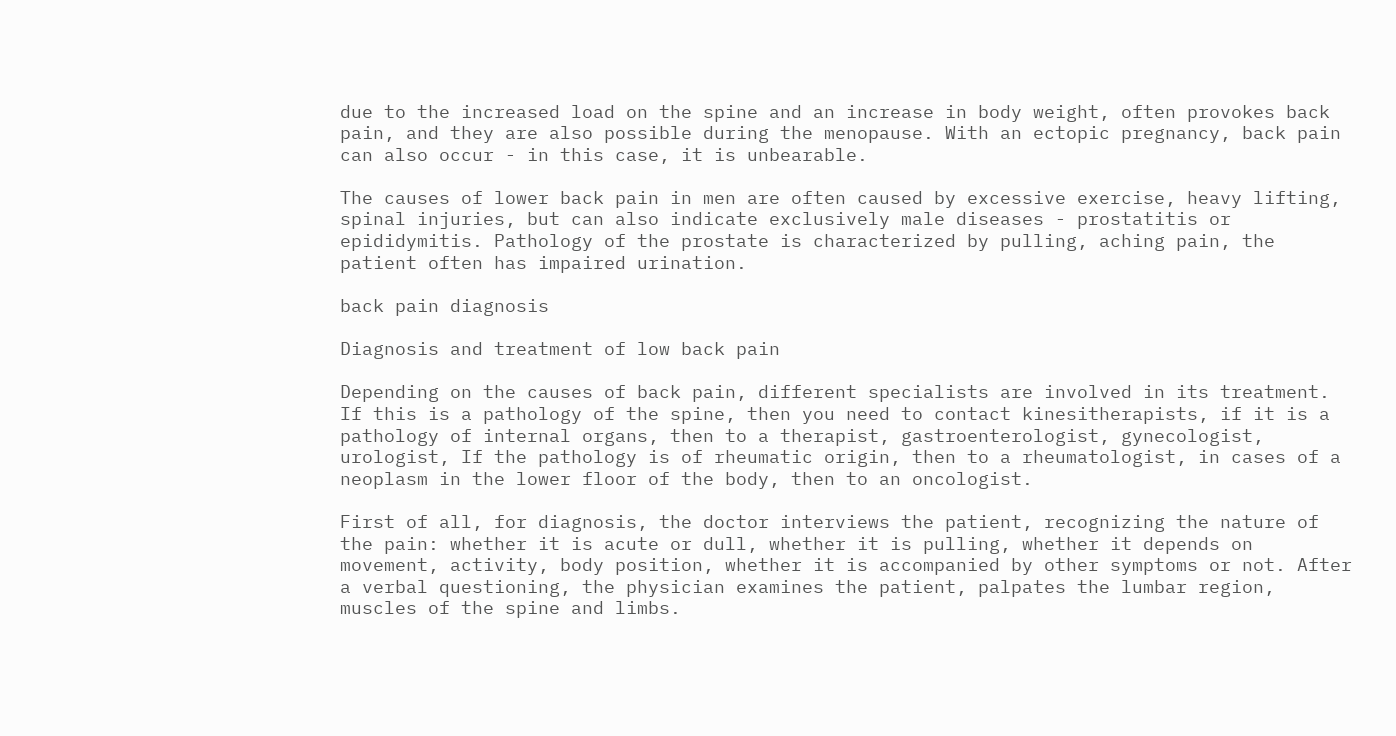due to the increased load on the spine and an increase in body weight, often provokes back pain, and they are also possible during the menopause. With an ectopic pregnancy, back pain can also occur - in this case, it is unbearable.

The causes of lower back pain in men are often caused by excessive exercise, heavy lifting, spinal injuries, but can also indicate exclusively male diseases - prostatitis or epididymitis. Pathology of the prostate is characterized by pulling, aching pain, the patient often has impaired urination.

back pain diagnosis

Diagnosis and treatment of low back pain

Depending on the causes of back pain, different specialists are involved in its treatment. If this is a pathology of the spine, then you need to contact kinesitherapists, if it is a pathology of internal organs, then to a therapist, gastroenterologist, gynecologist, urologist, If the pathology is of rheumatic origin, then to a rheumatologist, in cases of a neoplasm in the lower floor of the body, then to an oncologist.

First of all, for diagnosis, the doctor interviews the patient, recognizing the nature of the pain: whether it is acute or dull, whether it is pulling, whether it depends on movement, activity, body position, whether it is accompanied by other symptoms or not. After a verbal questioning, the physician examines the patient, palpates the lumbar region, muscles of the spine and limbs.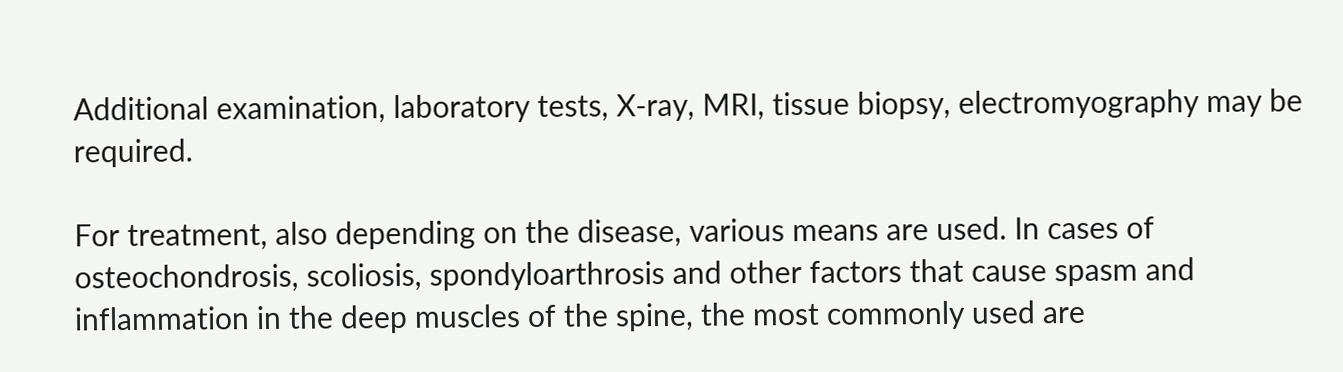Additional examination, laboratory tests, X-ray, MRI, tissue biopsy, electromyography may be required.

For treatment, also depending on the disease, various means are used. In cases of osteochondrosis, scoliosis, spondyloarthrosis and other factors that cause spasm and inflammation in the deep muscles of the spine, the most commonly used are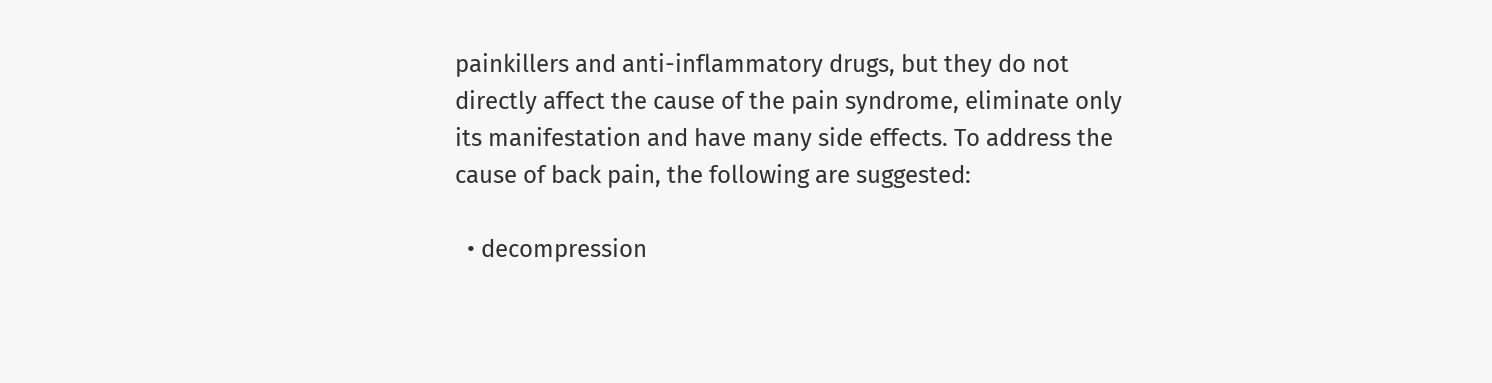painkillers and anti-inflammatory drugs, but they do not directly affect the cause of the pain syndrome, eliminate only its manifestation and have many side effects. To address the cause of back pain, the following are suggested:

  • decompression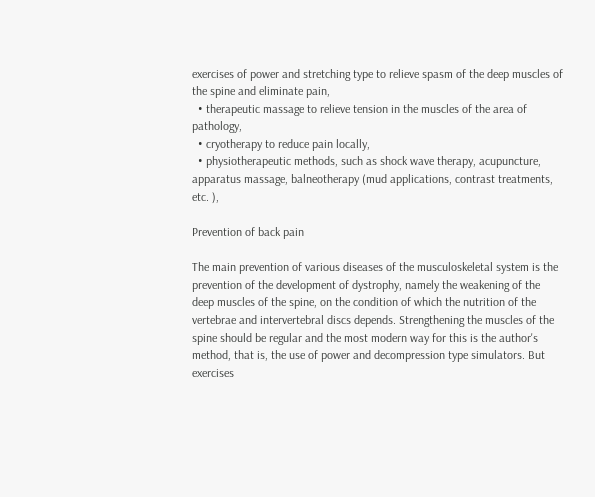exercises of power and stretching type to relieve spasm of the deep muscles of the spine and eliminate pain,
  • therapeutic massage to relieve tension in the muscles of the area of pathology,
  • cryotherapy to reduce pain locally,
  • physiotherapeutic methods, such as shock wave therapy, acupuncture, apparatus massage, balneotherapy (mud applications, contrast treatments, etc. ),

Prevention of back pain

The main prevention of various diseases of the musculoskeletal system is the prevention of the development of dystrophy, namely the weakening of the deep muscles of the spine, on the condition of which the nutrition of the vertebrae and intervertebral discs depends. Strengthening the muscles of the spine should be regular and the most modern way for this is the author's method, that is, the use of power and decompression type simulators. But exercises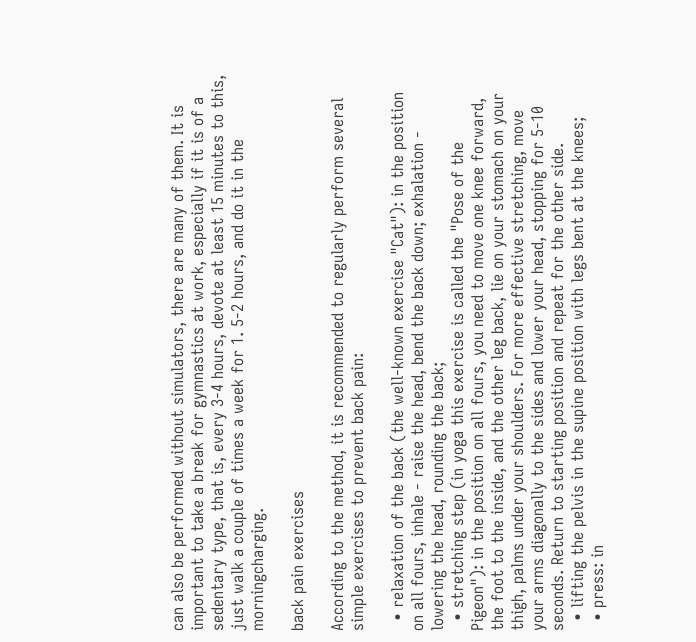can also be performed without simulators, there are many of them. It is important to take a break for gymnastics at work, especially if it is of a sedentary type, that is, every 3-4 hours, devote at least 15 minutes to this, just walk a couple of times a week for 1. 5-2 hours, and do it in the morningcharging.

back pain exercises

According to the method, it is recommended to regularly perform several simple exercises to prevent back pain:

  • relaxation of the back (the well-known exercise "Cat"): in the position on all fours, inhale - raise the head, bend the back down; exhalation - lowering the head, rounding the back;
  • stretching step (in yoga this exercise is called the "Pose of the Pigeon"): in the position on all fours, you need to move one knee forward, the foot to the inside, and the other leg back, lie on your stomach on your thigh, palms under your shoulders. For more effective stretching, move your arms diagonally to the sides and lower your head, stopping for 5-10 seconds. Return to starting position and repeat for the other side.
  • lifting the pelvis in the supine position with legs bent at the knees;
  • press: in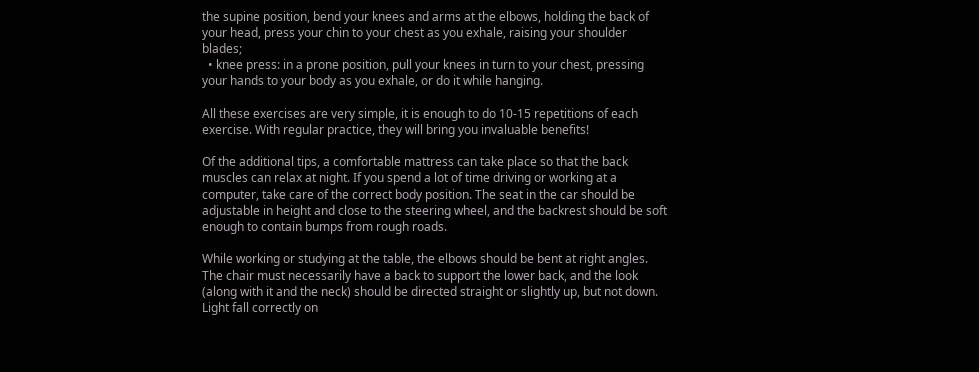the supine position, bend your knees and arms at the elbows, holding the back of your head, press your chin to your chest as you exhale, raising your shoulder blades;
  • knee press: in a prone position, pull your knees in turn to your chest, pressing your hands to your body as you exhale, or do it while hanging.

All these exercises are very simple, it is enough to do 10-15 repetitions of each exercise. With regular practice, they will bring you invaluable benefits!

Of the additional tips, a comfortable mattress can take place so that the back muscles can relax at night. If you spend a lot of time driving or working at a computer, take care of the correct body position. The seat in the car should be adjustable in height and close to the steering wheel, and the backrest should be soft enough to contain bumps from rough roads.

While working or studying at the table, the elbows should be bent at right angles. The chair must necessarily have a back to support the lower back, and the look (along with it and the neck) should be directed straight or slightly up, but not down. Light fall correctly on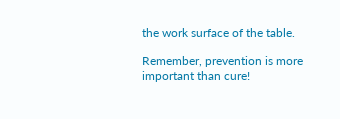the work surface of the table.

Remember, prevention is more important than cure!